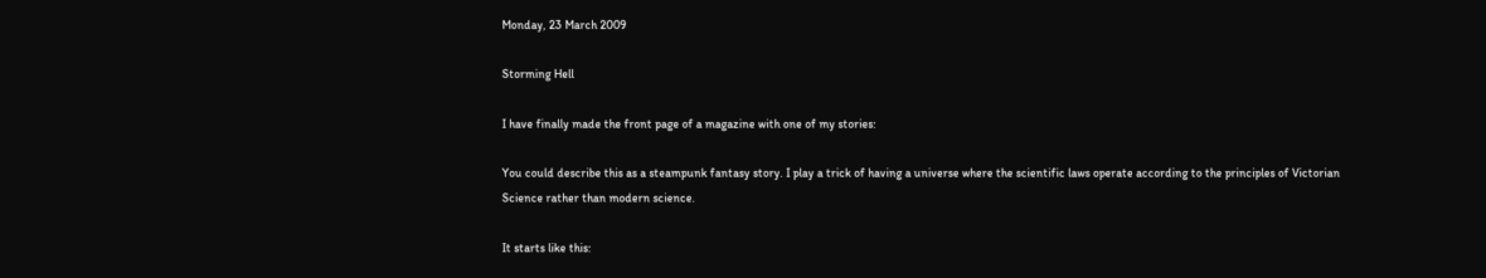Monday, 23 March 2009

Storming Hell

I have finally made the front page of a magazine with one of my stories:

You could describe this as a steampunk fantasy story. I play a trick of having a universe where the scientific laws operate according to the principles of Victorian Science rather than modern science.

It starts like this: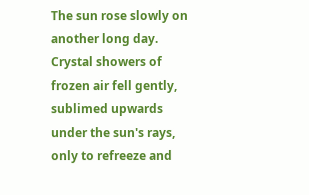The sun rose slowly on another long day. Crystal showers of frozen air fell gently, sublimed upwards under the sun's rays, only to refreeze and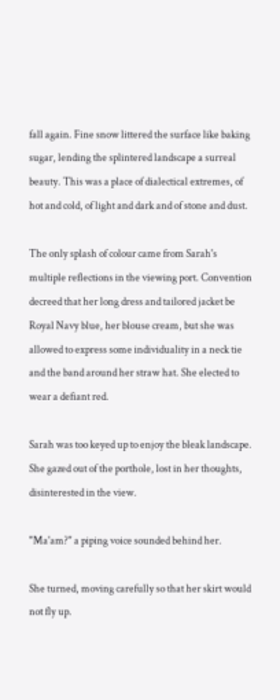fall again. Fine snow littered the surface like baking sugar, lending the splintered landscape a surreal beauty. This was a place of dialectical extremes, of hot and cold, of light and dark and of stone and dust.

The only splash of colour came from Sarah's multiple reflections in the viewing port. Convention decreed that her long dress and tailored jacket be Royal Navy blue, her blouse cream, but she was allowed to express some individuality in a neck tie and the band around her straw hat. She elected to wear a defiant red.

Sarah was too keyed up to enjoy the bleak landscape. She gazed out of the porthole, lost in her thoughts, disinterested in the view.

"Ma'am?" a piping voice sounded behind her.

She turned, moving carefully so that her skirt would not fly up.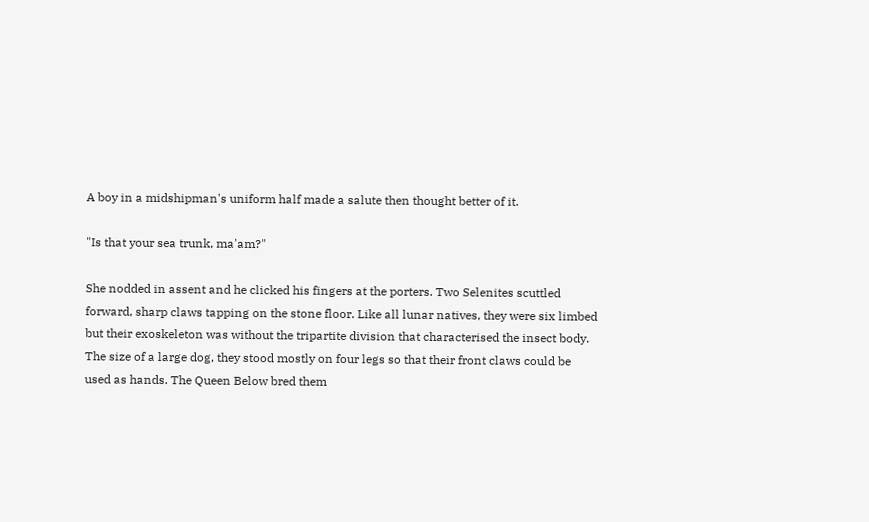A boy in a midshipman's uniform half made a salute then thought better of it.

"Is that your sea trunk, ma'am?"

She nodded in assent and he clicked his fingers at the porters. Two Selenites scuttled forward, sharp claws tapping on the stone floor. Like all lunar natives, they were six limbed but their exoskeleton was without the tripartite division that characterised the insect body. The size of a large dog, they stood mostly on four legs so that their front claws could be used as hands. The Queen Below bred them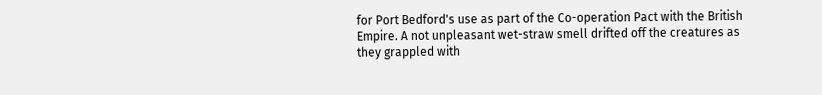for Port Bedford's use as part of the Co-operation Pact with the British Empire. A not unpleasant wet-straw smell drifted off the creatures as they grappled with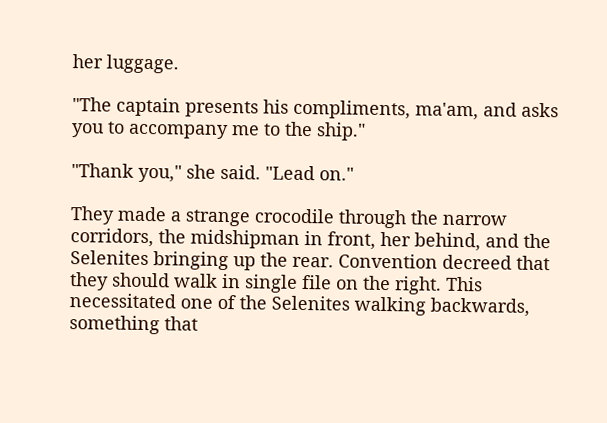her luggage.

"The captain presents his compliments, ma'am, and asks you to accompany me to the ship."

"Thank you," she said. "Lead on."

They made a strange crocodile through the narrow corridors, the midshipman in front, her behind, and the Selenites bringing up the rear. Convention decreed that they should walk in single file on the right. This necessitated one of the Selenites walking backwards, something that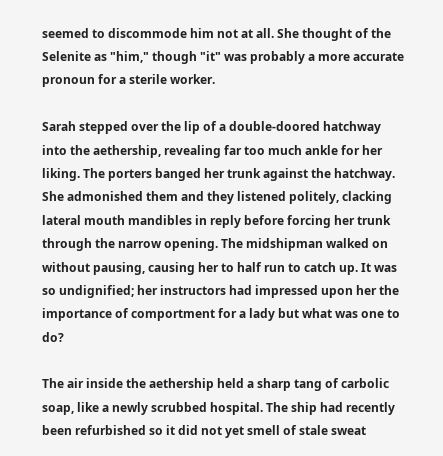seemed to discommode him not at all. She thought of the Selenite as "him," though "it" was probably a more accurate pronoun for a sterile worker.

Sarah stepped over the lip of a double-doored hatchway into the aethership, revealing far too much ankle for her liking. The porters banged her trunk against the hatchway. She admonished them and they listened politely, clacking lateral mouth mandibles in reply before forcing her trunk through the narrow opening. The midshipman walked on without pausing, causing her to half run to catch up. It was so undignified; her instructors had impressed upon her the importance of comportment for a lady but what was one to do?

The air inside the aethership held a sharp tang of carbolic soap, like a newly scrubbed hospital. The ship had recently been refurbished so it did not yet smell of stale sweat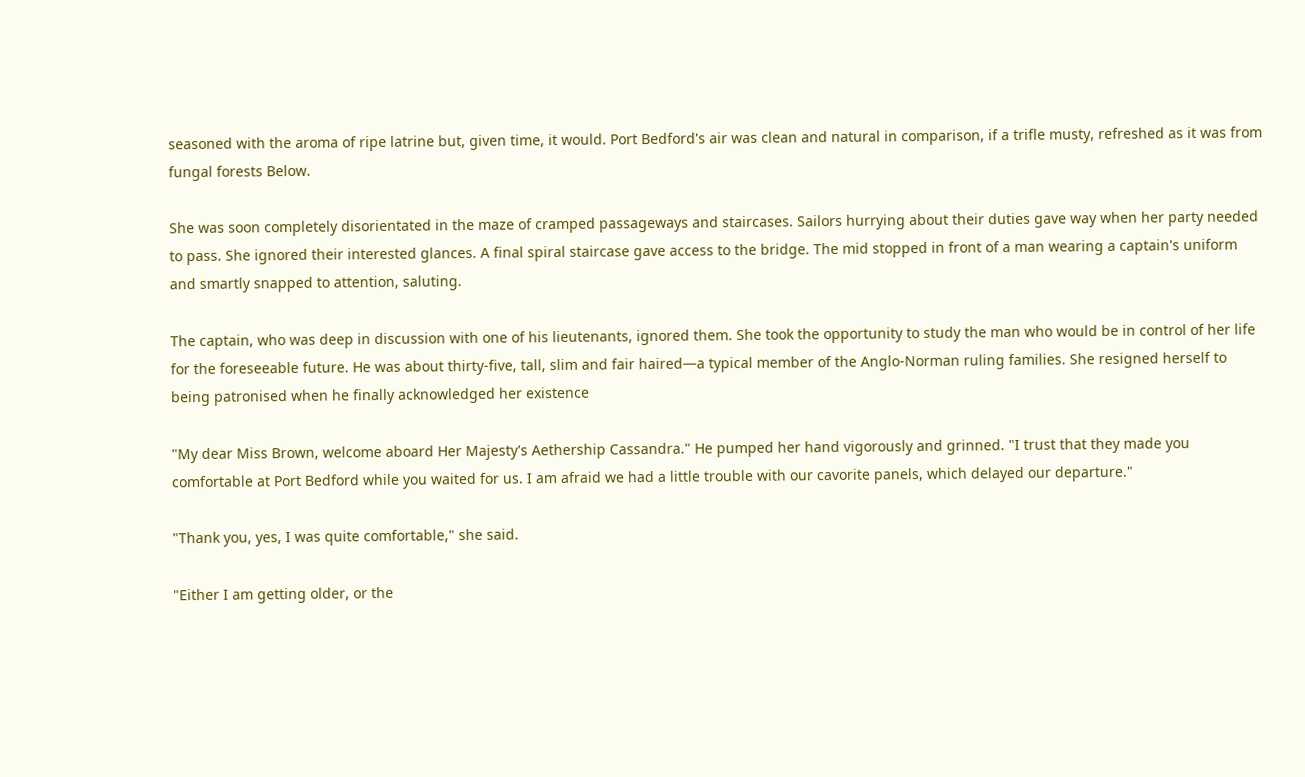seasoned with the aroma of ripe latrine but, given time, it would. Port Bedford's air was clean and natural in comparison, if a trifle musty, refreshed as it was from fungal forests Below.

She was soon completely disorientated in the maze of cramped passageways and staircases. Sailors hurrying about their duties gave way when her party needed to pass. She ignored their interested glances. A final spiral staircase gave access to the bridge. The mid stopped in front of a man wearing a captain's uniform and smartly snapped to attention, saluting.

The captain, who was deep in discussion with one of his lieutenants, ignored them. She took the opportunity to study the man who would be in control of her life for the foreseeable future. He was about thirty-five, tall, slim and fair haired—a typical member of the Anglo-Norman ruling families. She resigned herself to being patronised when he finally acknowledged her existence

"My dear Miss Brown, welcome aboard Her Majesty's Aethership Cassandra." He pumped her hand vigorously and grinned. "I trust that they made you comfortable at Port Bedford while you waited for us. I am afraid we had a little trouble with our cavorite panels, which delayed our departure."

"Thank you, yes, I was quite comfortable," she said.

"Either I am getting older, or the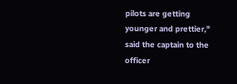pilots are getting younger and prettier," said the captain to the officer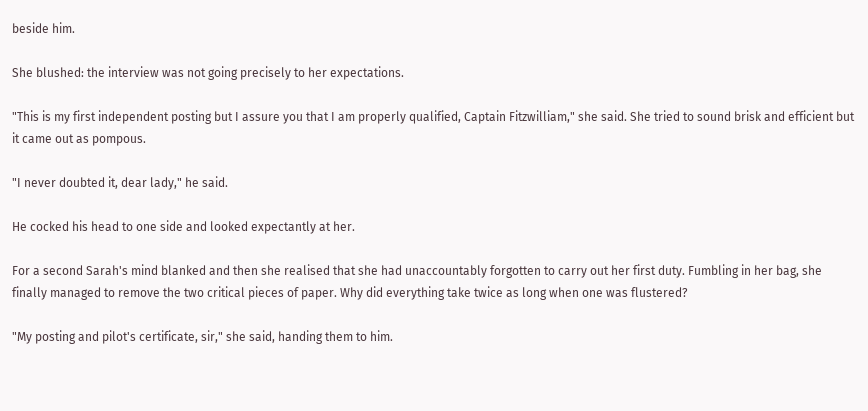beside him.

She blushed: the interview was not going precisely to her expectations.

"This is my first independent posting but I assure you that I am properly qualified, Captain Fitzwilliam," she said. She tried to sound brisk and efficient but it came out as pompous.

"I never doubted it, dear lady," he said.

He cocked his head to one side and looked expectantly at her.

For a second Sarah's mind blanked and then she realised that she had unaccountably forgotten to carry out her first duty. Fumbling in her bag, she finally managed to remove the two critical pieces of paper. Why did everything take twice as long when one was flustered?

"My posting and pilot's certificate, sir," she said, handing them to him.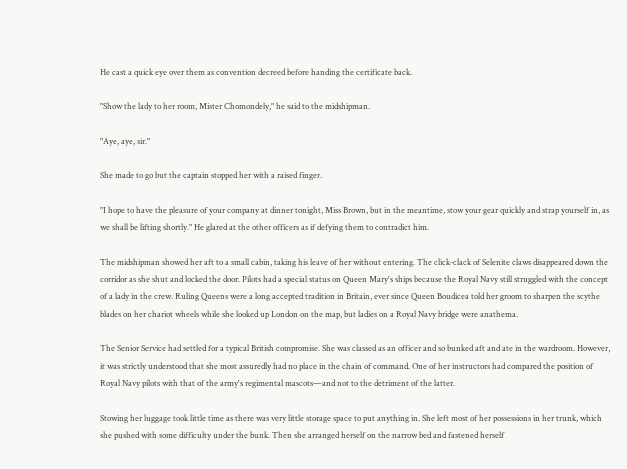He cast a quick eye over them as convention decreed before handing the certificate back.

"Show the lady to her room, Mister Chomondely," he said to the midshipman.

"Aye, aye, sir."

She made to go but the captain stopped her with a raised finger.

"I hope to have the pleasure of your company at dinner tonight, Miss Brown, but in the meantime, stow your gear quickly and strap yourself in, as we shall be lifting shortly." He glared at the other officers as if defying them to contradict him.

The midshipman showed her aft to a small cabin, taking his leave of her without entering. The click-clack of Selenite claws disappeared down the corridor as she shut and locked the door. Pilots had a special status on Queen Mary's ships because the Royal Navy still struggled with the concept of a lady in the crew. Ruling Queens were a long accepted tradition in Britain, ever since Queen Boudicea told her groom to sharpen the scythe blades on her chariot wheels while she looked up London on the map, but ladies on a Royal Navy bridge were anathema.

The Senior Service had settled for a typical British compromise. She was classed as an officer and so bunked aft and ate in the wardroom. However, it was strictly understood that she most assuredly had no place in the chain of command. One of her instructors had compared the position of Royal Navy pilots with that of the army's regimental mascots—and not to the detriment of the latter.

Stowing her luggage took little time as there was very little storage space to put anything in. She left most of her possessions in her trunk, which she pushed with some difficulty under the bunk. Then she arranged herself on the narrow bed and fastened herself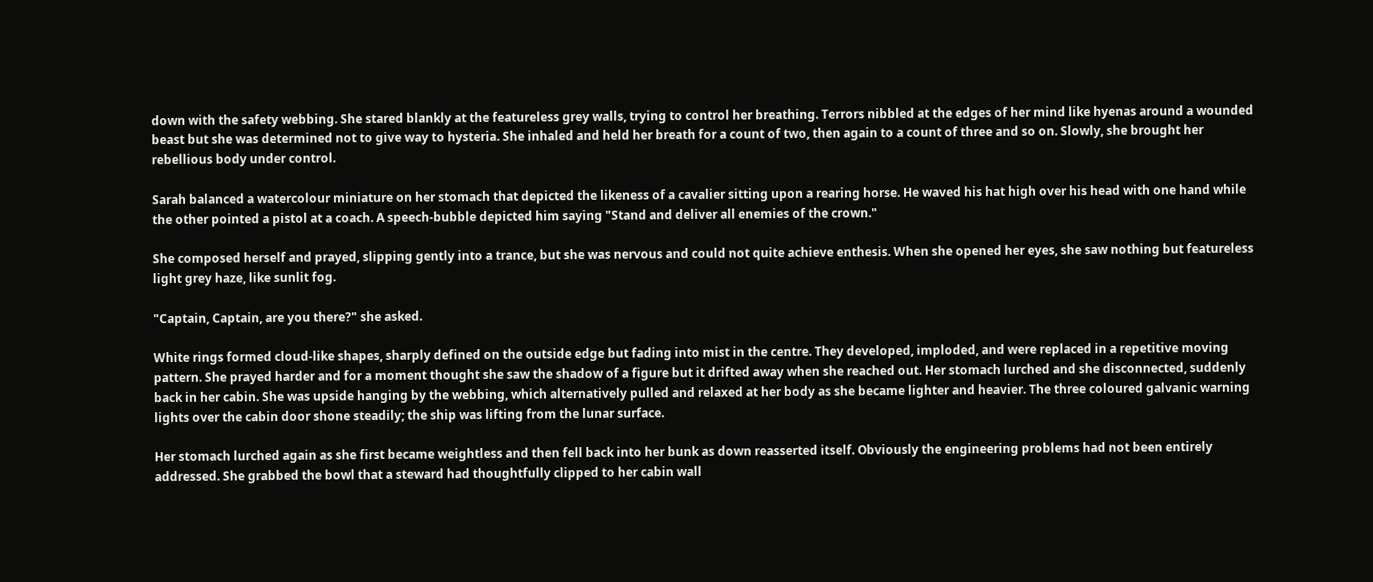down with the safety webbing. She stared blankly at the featureless grey walls, trying to control her breathing. Terrors nibbled at the edges of her mind like hyenas around a wounded beast but she was determined not to give way to hysteria. She inhaled and held her breath for a count of two, then again to a count of three and so on. Slowly, she brought her rebellious body under control.

Sarah balanced a watercolour miniature on her stomach that depicted the likeness of a cavalier sitting upon a rearing horse. He waved his hat high over his head with one hand while the other pointed a pistol at a coach. A speech-bubble depicted him saying "Stand and deliver all enemies of the crown."

She composed herself and prayed, slipping gently into a trance, but she was nervous and could not quite achieve enthesis. When she opened her eyes, she saw nothing but featureless light grey haze, like sunlit fog.

"Captain, Captain, are you there?" she asked.

White rings formed cloud-like shapes, sharply defined on the outside edge but fading into mist in the centre. They developed, imploded, and were replaced in a repetitive moving pattern. She prayed harder and for a moment thought she saw the shadow of a figure but it drifted away when she reached out. Her stomach lurched and she disconnected, suddenly back in her cabin. She was upside hanging by the webbing, which alternatively pulled and relaxed at her body as she became lighter and heavier. The three coloured galvanic warning lights over the cabin door shone steadily; the ship was lifting from the lunar surface.

Her stomach lurched again as she first became weightless and then fell back into her bunk as down reasserted itself. Obviously the engineering problems had not been entirely addressed. She grabbed the bowl that a steward had thoughtfully clipped to her cabin wall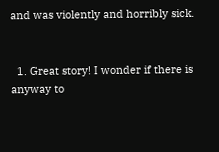and was violently and horribly sick.


  1. Great story! I wonder if there is anyway to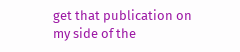get that publication on my side of the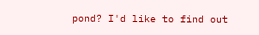pond? I'd like to find out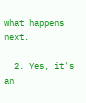what happens next.

  2. Yes, it's an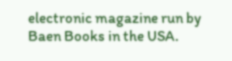electronic magazine run by Baen Books in the USA.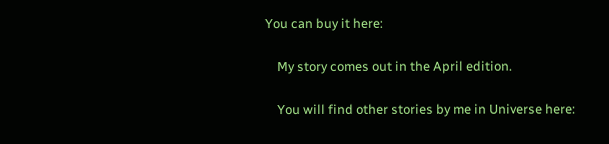You can buy it here:

    My story comes out in the April edition.

    You will find other stories by me in Universe here: